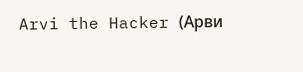Arvi the Hacker (Арви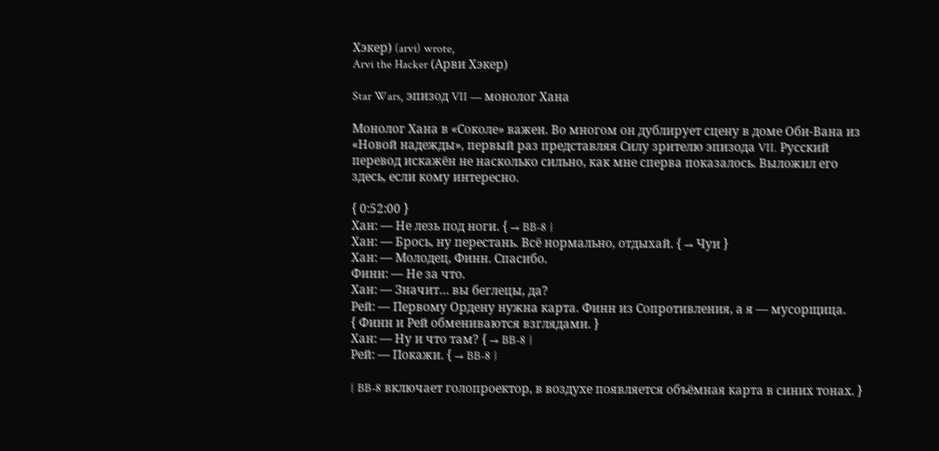Хэкер) (arvi) wrote,
Arvi the Hacker (Арви Хэкер)

Star Wars, эпизод VII — монолог Хана

Монолог Хана в «Соколе» важен. Во многом он дублирует сцену в доме Оби-Вана из «Новой надежды», первый раз представляя Силу зрителю эпизода VII. Русский перевод искажён не насколько сильно, как мне сперва показалось. Выложил его здесь, если кому интересно.

{ 0:52:00 }
Хан: — Не лезь под ноги. { → BB-8 }
Хан: — Брось, ну перестань. Всё нормально, отдыхай. { → Чуи }
Хан: — Молодец, Финн. Спасибо.
Финн: — Не за что.
Хан: — Значит… вы беглецы, да?
Рей: — Первому Ордену нужна карта. Финн из Сопротивления, а я — мусорщица.
{ Финн и Рей обмениваются взглядами. }
Хан: — Ну и что там? { → BB-8 }
Рей: — Покажи. { → BB-8 }

{ BB-8 включает голопроектор, в воздухе появляется объёмная карта в синих тонах. }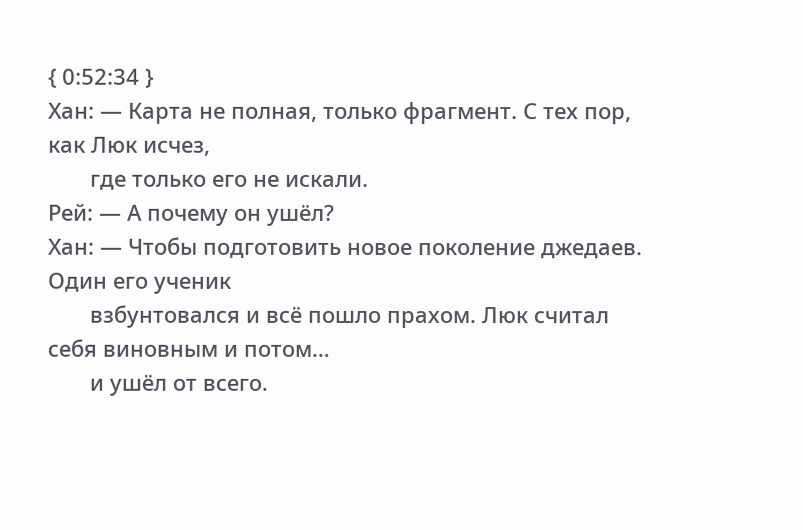{ 0:52:34 }
Хан: — Карта не полная, только фрагмент. С тех пор, как Люк исчез,
       где только его не искали.
Рей: — А почему он ушёл?
Хан: — Чтобы подготовить новое поколение джедаев. Один его ученик
       взбунтовался и всё пошло прахом. Люк считал себя виновным и потом…
       и ушёл от всего.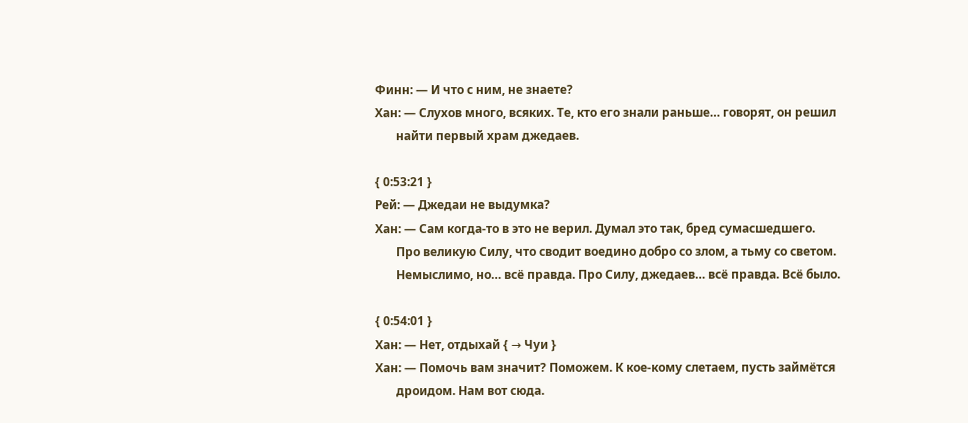Финн: — И что с ним, не знаете?
Хан: — Слухов много, всяких. Те, кто его знали раньше… говорят, он решил
       найти первый храм джедаев.

{ 0:53:21 }
Рей: — Джедаи не выдумка?
Хан: — Сам когда-то в это не верил. Думал это так, бред сумасшедшего.
       Про великую Силу, что сводит воедино добро со злом, а тьму со светом.
       Немыслимо, но… всё правда. Про Силу, джедаев… всё правда. Всё было.

{ 0:54:01 }
Хан: — Нет, отдыхай { → Чуи }
Хан: — Помочь вам значит? Поможем. К кое-кому слетаем, пусть займётся
       дроидом. Нам вот сюда.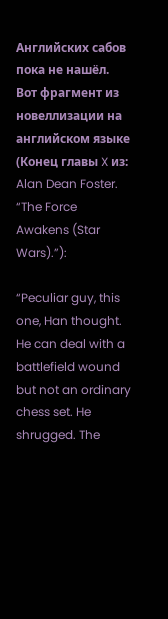Английских сабов пока не нашёл. Вот фрагмент из новеллизации на английском языке (Конец главы X из: Alan Dean Foster. “The Force Awakens (Star Wars).”):

“Peculiar guy, this one, Han thought. He can deal with a battlefield wound but not an ordinary chess set. He shrugged. The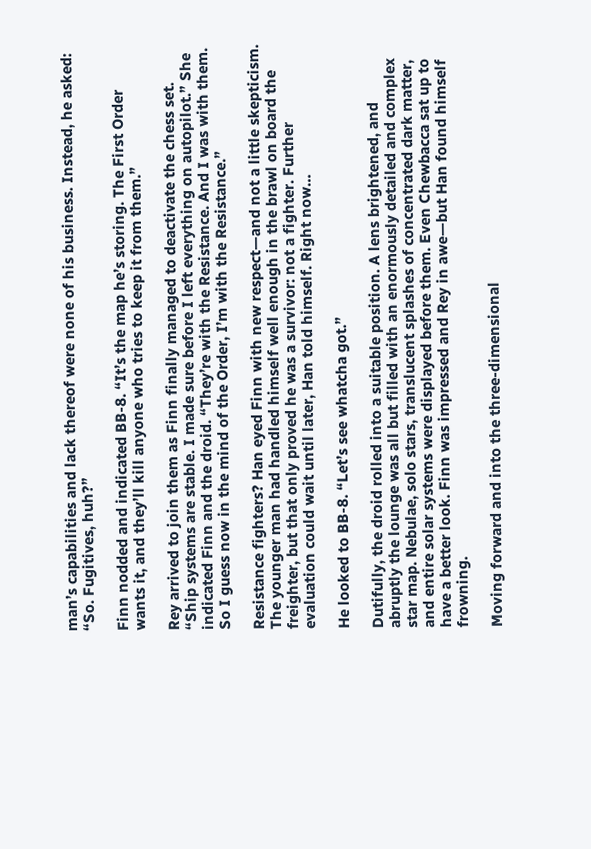man’s capabilities and lack thereof were none of his business. Instead, he asked: “So. Fugitives, huh?”

Finn nodded and indicated BB-8. “It’s the map he’s storing. The First Order wants it, and they’ll kill anyone who tries to keep it from them.”

Rey arrived to join them as Finn finally managed to deactivate the chess set. “Ship systems are stable. I made sure before I left everything on autopilot.” She indicated Finn and the droid. “They’re with the Resistance. And I was with them. So I guess now in the mind of the Order, I’m with the Resistance.”

Resistance fighters? Han eyed Finn with new respect—and not a little skepticism. The younger man had handled himself well enough in the brawl on board the freighter, but that only proved he was a survivor: not a fighter. Further evaluation could wait until later, Han told himself. Right now…

He looked to BB-8. “Let’s see whatcha got.”

Dutifully, the droid rolled into a suitable position. A lens brightened, and abruptly the lounge was all but filled with an enormously detailed and complex star map. Nebulae, solo stars, translucent splashes of concentrated dark matter, and entire solar systems were displayed before them. Even Chewbacca sat up to have a better look. Finn was impressed and Rey in awe—but Han found himself frowning.

Moving forward and into the three-dimensional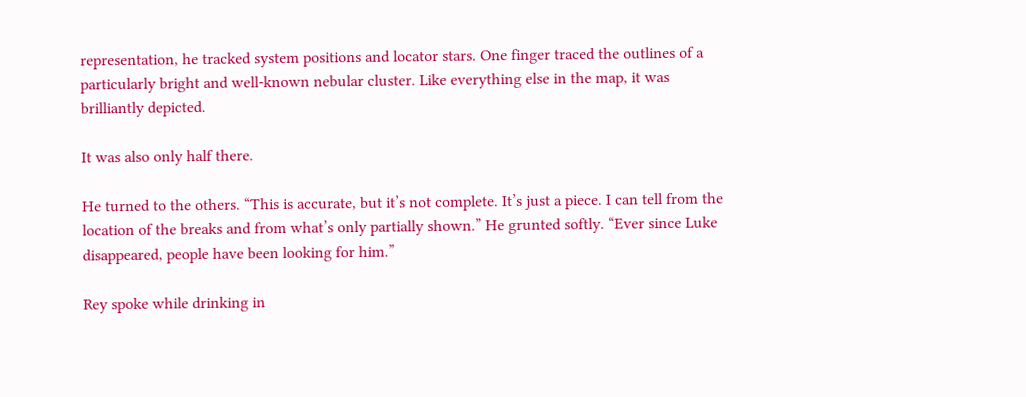representation, he tracked system positions and locator stars. One finger traced the outlines of a particularly bright and well-known nebular cluster. Like everything else in the map, it was brilliantly depicted.

It was also only half there.

He turned to the others. “This is accurate, but it’s not complete. It’s just a piece. I can tell from the location of the breaks and from what’s only partially shown.” He grunted softly. “Ever since Luke disappeared, people have been looking for him.”

Rey spoke while drinking in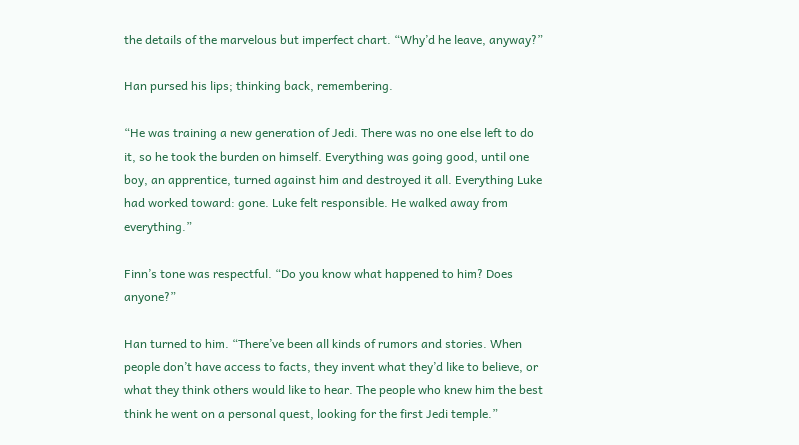the details of the marvelous but imperfect chart. “Why’d he leave, anyway?”

Han pursed his lips; thinking back, remembering.

“He was training a new generation of Jedi. There was no one else left to do it, so he took the burden on himself. Everything was going good, until one boy, an apprentice, turned against him and destroyed it all. Everything Luke had worked toward: gone. Luke felt responsible. He walked away from everything.”

Finn’s tone was respectful. “Do you know what happened to him? Does anyone?”

Han turned to him. “There’ve been all kinds of rumors and stories. When people don’t have access to facts, they invent what they’d like to believe, or what they think others would like to hear. The people who knew him the best think he went on a personal quest, looking for the first Jedi temple.”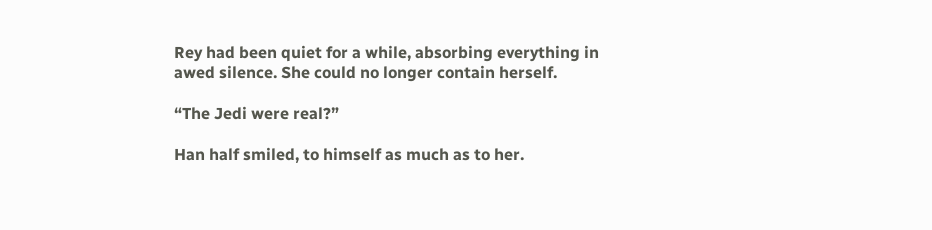Rey had been quiet for a while, absorbing everything in awed silence. She could no longer contain herself.

“The Jedi were real?”

Han half smiled, to himself as much as to her.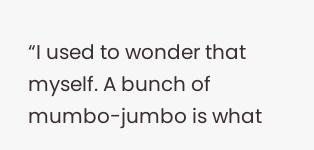“I used to wonder that myself. A bunch of mumbo-jumbo is what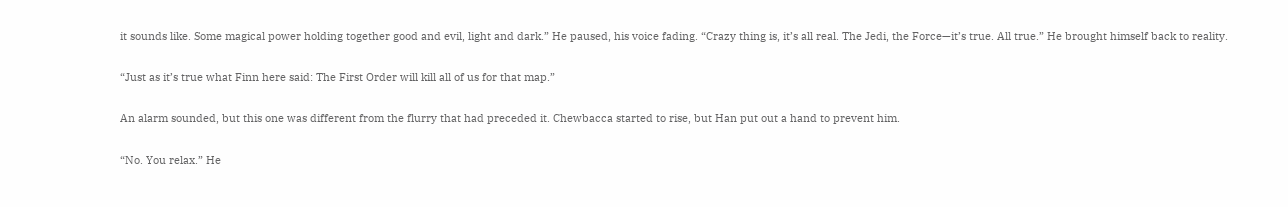it sounds like. Some magical power holding together good and evil, light and dark.” He paused, his voice fading. “Crazy thing is, it’s all real. The Jedi, the Force—it’s true. All true.” He brought himself back to reality.

“Just as it’s true what Finn here said: The First Order will kill all of us for that map.”

An alarm sounded, but this one was different from the flurry that had preceded it. Chewbacca started to rise, but Han put out a hand to prevent him.

“No. You relax.” He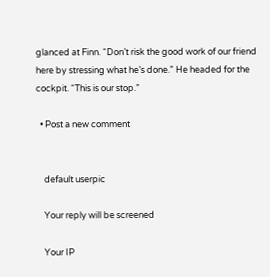glanced at Finn. “Don’t risk the good work of our friend here by stressing what he’s done.” He headed for the cockpit. “This is our stop.”

  • Post a new comment


    default userpic

    Your reply will be screened

    Your IP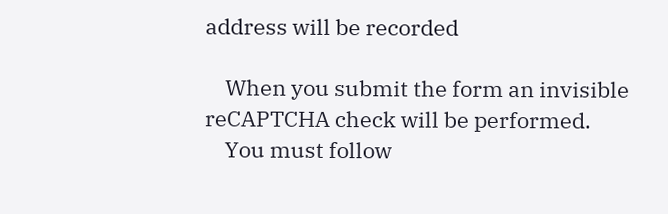address will be recorded

    When you submit the form an invisible reCAPTCHA check will be performed.
    You must follow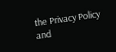the Privacy Policy and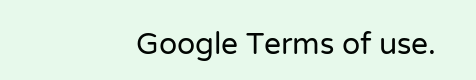Google Terms of use.